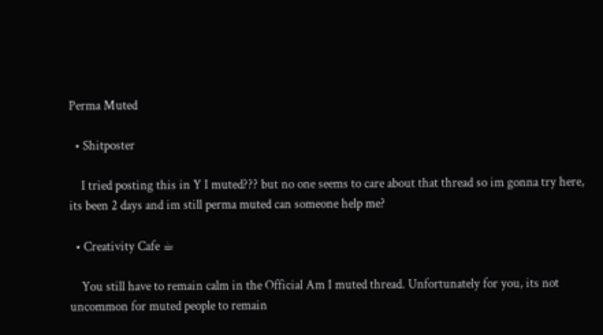Perma Muted

  • Shitposter

    I tried posting this in Y I muted??? but no one seems to care about that thread so im gonna try here, its been 2 days and im still perma muted can someone help me?

  • Creativity Cafe ☕

    You still have to remain calm in the Official Am I muted thread. Unfortunately for you, its not uncommon for muted people to remain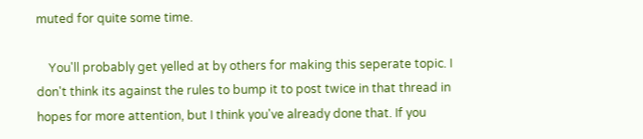muted for quite some time.

    You'll probably get yelled at by others for making this seperate topic. I don't think its against the rules to bump it to post twice in that thread in hopes for more attention, but I think you've already done that. If you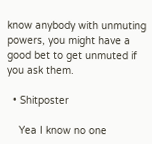know anybody with unmuting powers, you might have a good bet to get unmuted if you ask them.

  • Shitposter

    Yea I know no one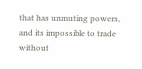that has unmuting powers, and its impossible to trade without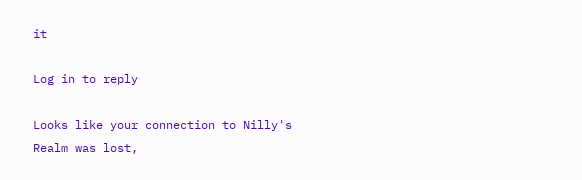it

Log in to reply

Looks like your connection to Nilly's Realm was lost,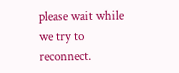please wait while we try to reconnect.